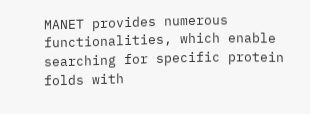MANET provides numerous functionalities, which enable searching for specific protein folds with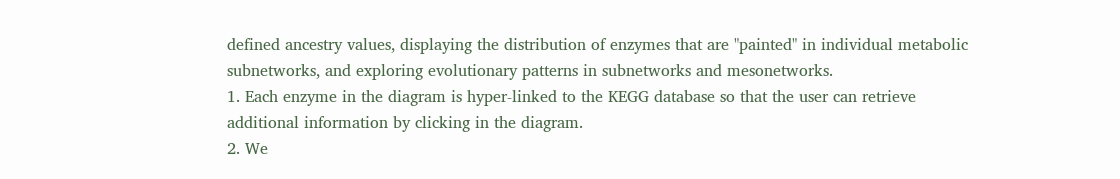defined ancestry values, displaying the distribution of enzymes that are "painted" in individual metabolic subnetworks, and exploring evolutionary patterns in subnetworks and mesonetworks.
1. Each enzyme in the diagram is hyper-linked to the KEGG database so that the user can retrieve additional information by clicking in the diagram.
2. We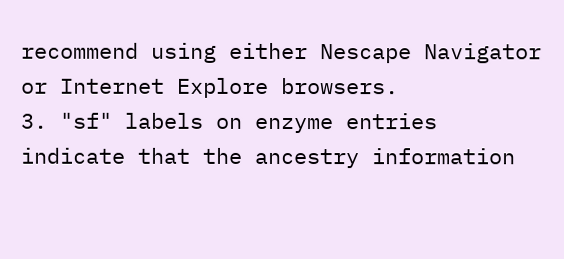recommend using either Nescape Navigator or Internet Explore browsers.
3. "sf" labels on enzyme entries indicate that the ancestry information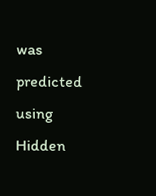was predicted using Hidden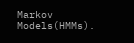Markov Models(HMMs).